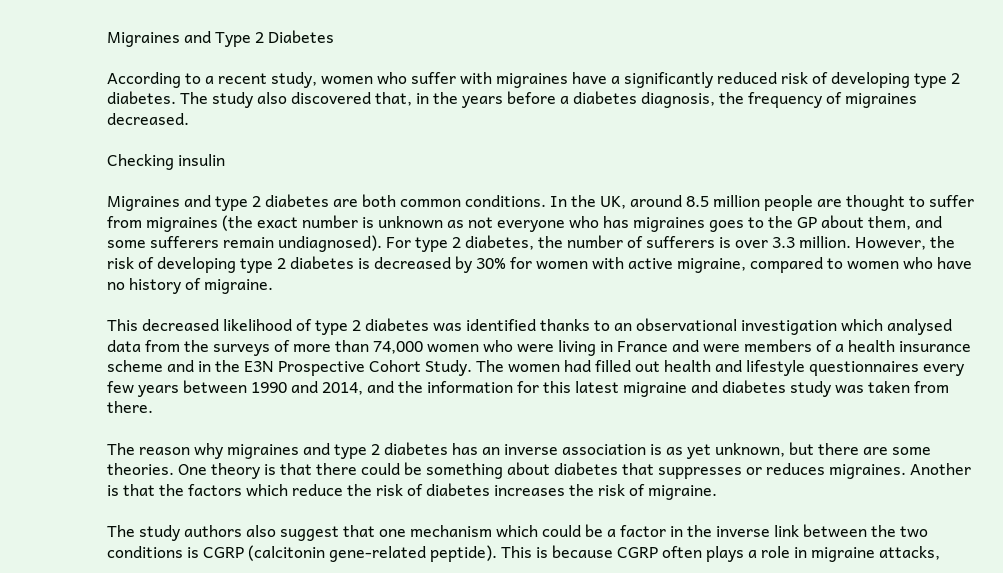Migraines and Type 2 Diabetes

According to a recent study, women who suffer with migraines have a significantly reduced risk of developing type 2 diabetes. The study also discovered that, in the years before a diabetes diagnosis, the frequency of migraines decreased.

Checking insulin

Migraines and type 2 diabetes are both common conditions. In the UK, around 8.5 million people are thought to suffer from migraines (the exact number is unknown as not everyone who has migraines goes to the GP about them, and some sufferers remain undiagnosed). For type 2 diabetes, the number of sufferers is over 3.3 million. However, the risk of developing type 2 diabetes is decreased by 30% for women with active migraine, compared to women who have no history of migraine.

This decreased likelihood of type 2 diabetes was identified thanks to an observational investigation which analysed data from the surveys of more than 74,000 women who were living in France and were members of a health insurance scheme and in the E3N Prospective Cohort Study. The women had filled out health and lifestyle questionnaires every few years between 1990 and 2014, and the information for this latest migraine and diabetes study was taken from there.

The reason why migraines and type 2 diabetes has an inverse association is as yet unknown, but there are some theories. One theory is that there could be something about diabetes that suppresses or reduces migraines. Another is that the factors which reduce the risk of diabetes increases the risk of migraine.

The study authors also suggest that one mechanism which could be a factor in the inverse link between the two conditions is CGRP (calcitonin gene-related peptide). This is because CGRP often plays a role in migraine attacks,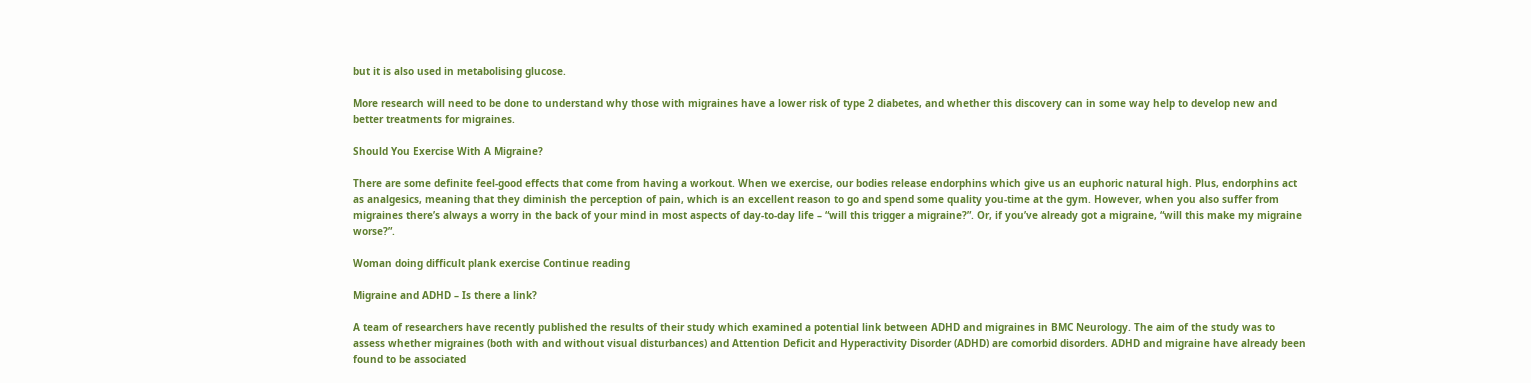but it is also used in metabolising glucose.

More research will need to be done to understand why those with migraines have a lower risk of type 2 diabetes, and whether this discovery can in some way help to develop new and better treatments for migraines.

Should You Exercise With A Migraine?

There are some definite feel-good effects that come from having a workout. When we exercise, our bodies release endorphins which give us an euphoric natural high. Plus, endorphins act as analgesics, meaning that they diminish the perception of pain, which is an excellent reason to go and spend some quality you-time at the gym. However, when you also suffer from migraines there’s always a worry in the back of your mind in most aspects of day-to-day life – “will this trigger a migraine?”. Or, if you’ve already got a migraine, “will this make my migraine worse?”.

Woman doing difficult plank exercise Continue reading

Migraine and ADHD – Is there a link?

A team of researchers have recently published the results of their study which examined a potential link between ADHD and migraines in BMC Neurology. The aim of the study was to assess whether migraines (both with and without visual disturbances) and Attention Deficit and Hyperactivity Disorder (ADHD) are comorbid disorders. ADHD and migraine have already been found to be associated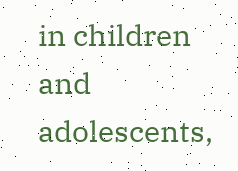in children and adolescents,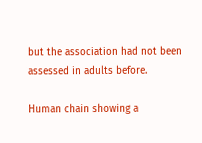but the association had not been assessed in adults before.

Human chain showing a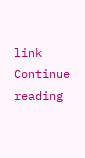link Continue reading